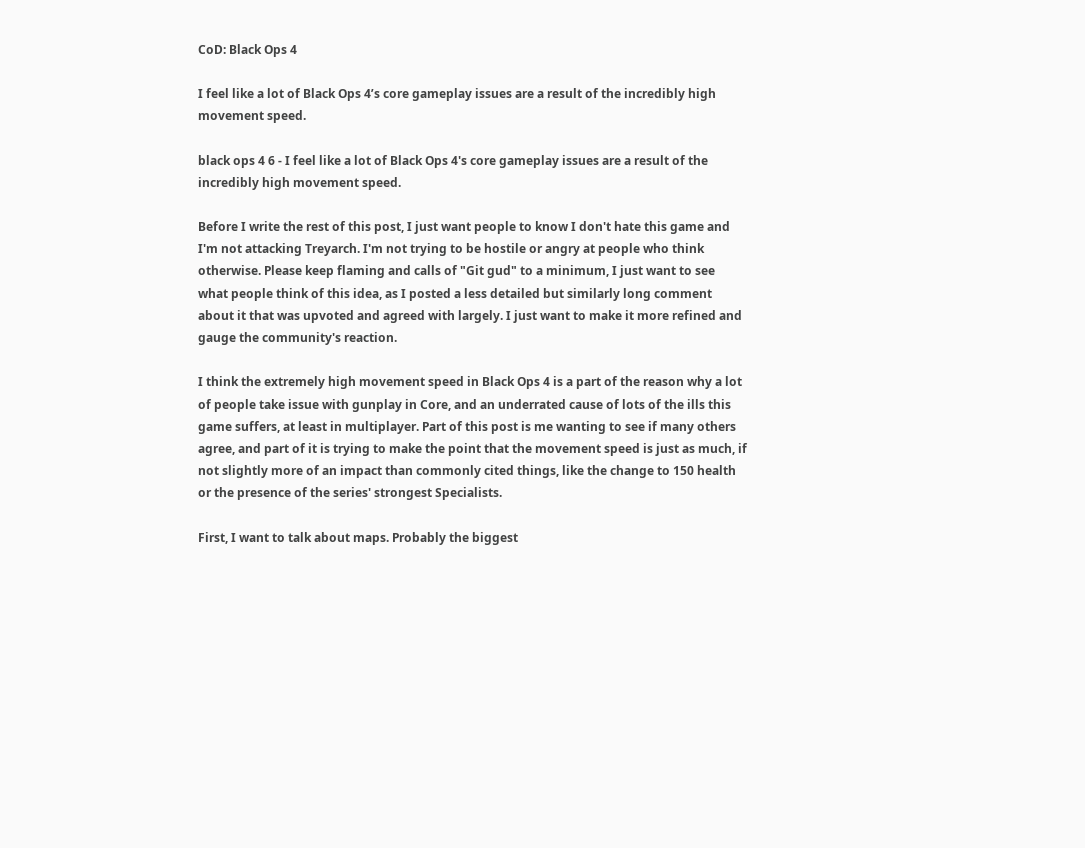CoD: Black Ops 4

I feel like a lot of Black Ops 4’s core gameplay issues are a result of the incredibly high movement speed.

black ops 4 6 - I feel like a lot of Black Ops 4's core gameplay issues are a result of the incredibly high movement speed.

Before I write the rest of this post, I just want people to know I don't hate this game and I'm not attacking Treyarch. I'm not trying to be hostile or angry at people who think otherwise. Please keep flaming and calls of "Git gud" to a minimum, I just want to see what people think of this idea, as I posted a less detailed but similarly long comment about it that was upvoted and agreed with largely. I just want to make it more refined and gauge the community's reaction.

I think the extremely high movement speed in Black Ops 4 is a part of the reason why a lot of people take issue with gunplay in Core, and an underrated cause of lots of the ills this game suffers, at least in multiplayer. Part of this post is me wanting to see if many others agree, and part of it is trying to make the point that the movement speed is just as much, if not slightly more of an impact than commonly cited things, like the change to 150 health or the presence of the series' strongest Specialists.

First, I want to talk about maps. Probably the biggest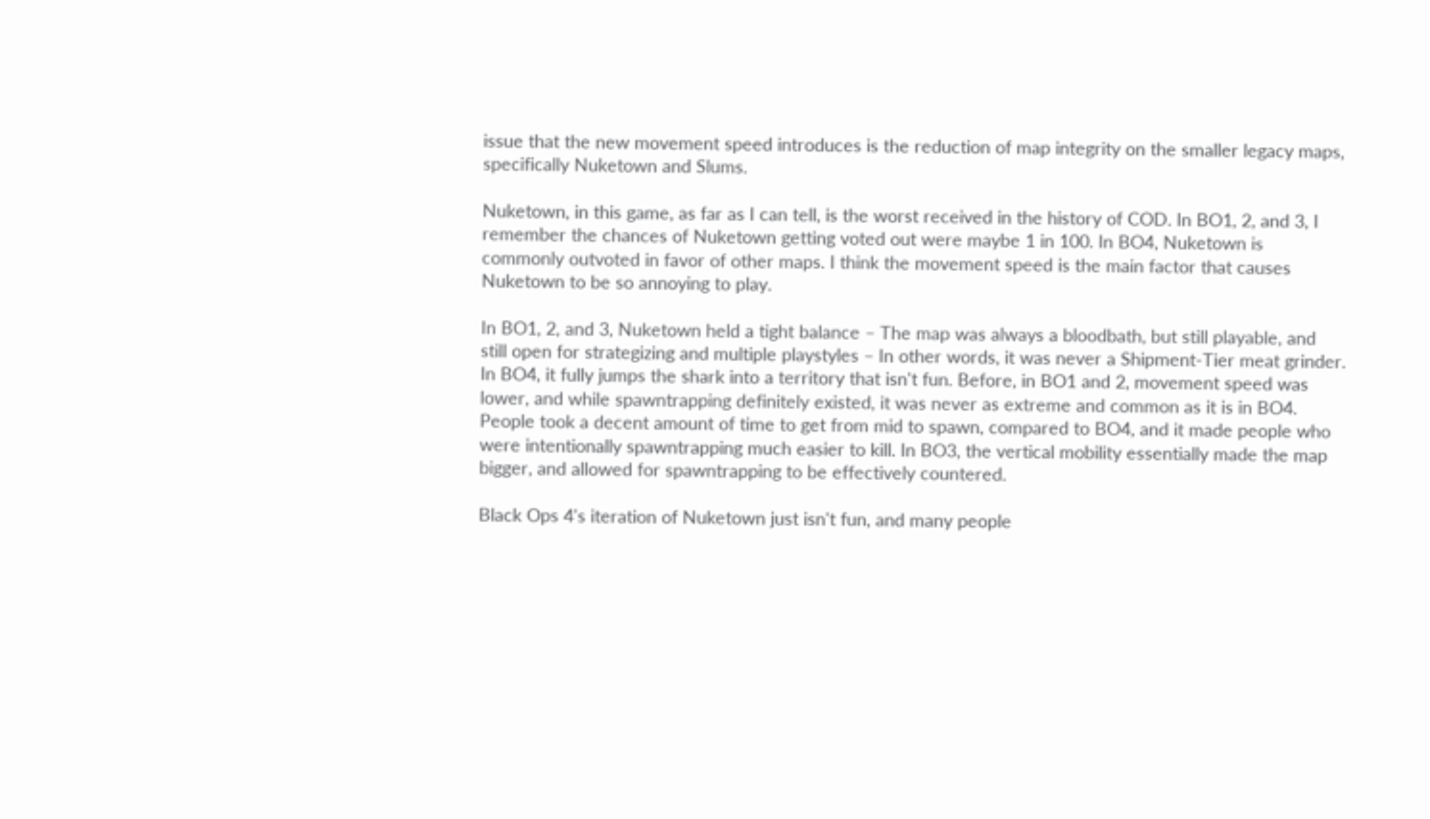issue that the new movement speed introduces is the reduction of map integrity on the smaller legacy maps, specifically Nuketown and Slums.

Nuketown, in this game, as far as I can tell, is the worst received in the history of COD. In BO1, 2, and 3, I remember the chances of Nuketown getting voted out were maybe 1 in 100. In BO4, Nuketown is commonly outvoted in favor of other maps. I think the movement speed is the main factor that causes Nuketown to be so annoying to play.

In BO1, 2, and 3, Nuketown held a tight balance – The map was always a bloodbath, but still playable, and still open for strategizing and multiple playstyles – In other words, it was never a Shipment-Tier meat grinder. In BO4, it fully jumps the shark into a territory that isn't fun. Before, in BO1 and 2, movement speed was lower, and while spawntrapping definitely existed, it was never as extreme and common as it is in BO4. People took a decent amount of time to get from mid to spawn, compared to BO4, and it made people who were intentionally spawntrapping much easier to kill. In BO3, the vertical mobility essentially made the map bigger, and allowed for spawntrapping to be effectively countered.

Black Ops 4's iteration of Nuketown just isn't fun, and many people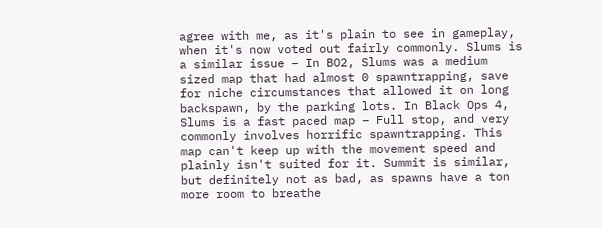agree with me, as it's plain to see in gameplay, when it's now voted out fairly commonly. Slums is a similar issue – In BO2, Slums was a medium sized map that had almost 0 spawntrapping, save for niche circumstances that allowed it on long backspawn, by the parking lots. In Black Ops 4, Slums is a fast paced map – Full stop, and very commonly involves horrific spawntrapping. This map can't keep up with the movement speed and plainly isn't suited for it. Summit is similar, but definitely not as bad, as spawns have a ton more room to breathe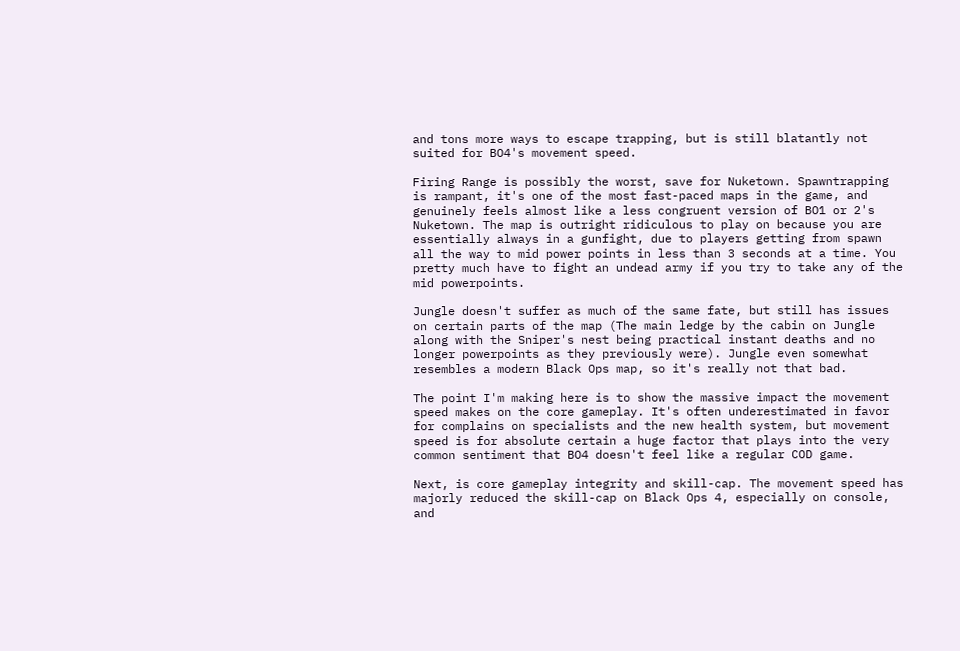and tons more ways to escape trapping, but is still blatantly not suited for BO4's movement speed.

Firing Range is possibly the worst, save for Nuketown. Spawntrapping is rampant, it's one of the most fast-paced maps in the game, and genuinely feels almost like a less congruent version of BO1 or 2's Nuketown. The map is outright ridiculous to play on because you are essentially always in a gunfight, due to players getting from spawn all the way to mid power points in less than 3 seconds at a time. You pretty much have to fight an undead army if you try to take any of the mid powerpoints.

Jungle doesn't suffer as much of the same fate, but still has issues on certain parts of the map (The main ledge by the cabin on Jungle along with the Sniper's nest being practical instant deaths and no longer powerpoints as they previously were). Jungle even somewhat resembles a modern Black Ops map, so it's really not that bad.

The point I'm making here is to show the massive impact the movement speed makes on the core gameplay. It's often underestimated in favor for complains on specialists and the new health system, but movement speed is for absolute certain a huge factor that plays into the very common sentiment that BO4 doesn't feel like a regular COD game.

Next, is core gameplay integrity and skill-cap. The movement speed has majorly reduced the skill-cap on Black Ops 4, especially on console, and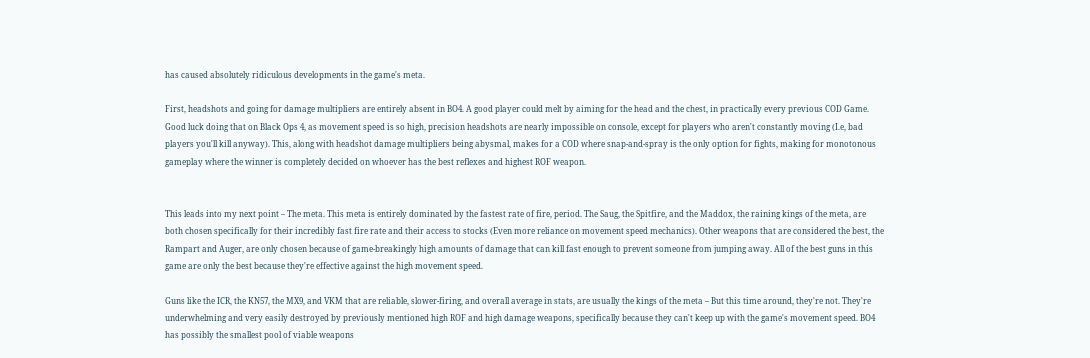has caused absolutely ridiculous developments in the game's meta.

First, headshots and going for damage multipliers are entirely absent in BO4. A good player could melt by aiming for the head and the chest, in practically every previous COD Game. Good luck doing that on Black Ops 4, as movement speed is so high, precision headshots are nearly impossible on console, except for players who aren't constantly moving (I.e, bad players you'll kill anyway). This, along with headshot damage multipliers being abysmal, makes for a COD where snap-and-spray is the only option for fights, making for monotonous gameplay where the winner is completely decided on whoever has the best reflexes and highest ROF weapon.


This leads into my next point – The meta. This meta is entirely dominated by the fastest rate of fire, period. The Saug, the Spitfire, and the Maddox, the raining kings of the meta, are both chosen specifically for their incredibly fast fire rate and their access to stocks (Even more reliance on movement speed mechanics). Other weapons that are considered the best, the Rampart and Auger, are only chosen because of game-breakingly high amounts of damage that can kill fast enough to prevent someone from jumping away. All of the best guns in this game are only the best because they're effective against the high movement speed.

Guns like the ICR, the KN57, the MX9, and VKM that are reliable, slower-firing, and overall average in stats, are usually the kings of the meta – But this time around, they're not. They're underwhelming and very easily destroyed by previously mentioned high ROF and high damage weapons, specifically because they can't keep up with the game's movement speed. BO4 has possibly the smallest pool of viable weapons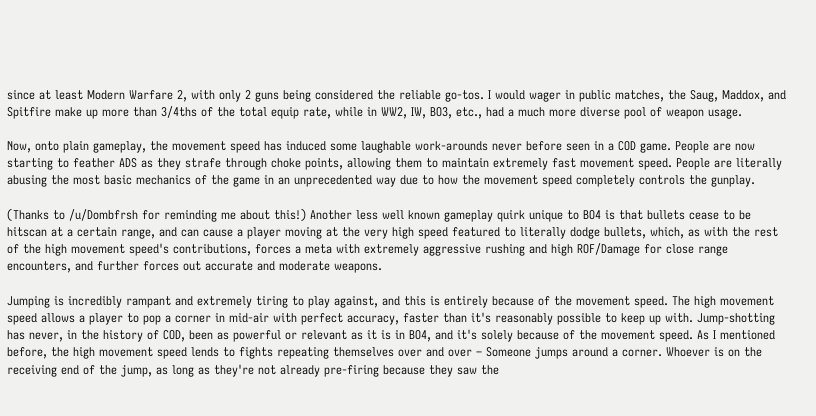since at least Modern Warfare 2, with only 2 guns being considered the reliable go-tos. I would wager in public matches, the Saug, Maddox, and Spitfire make up more than 3/4ths of the total equip rate, while in WW2, IW, BO3, etc., had a much more diverse pool of weapon usage.

Now, onto plain gameplay, the movement speed has induced some laughable work-arounds never before seen in a COD game. People are now starting to feather ADS as they strafe through choke points, allowing them to maintain extremely fast movement speed. People are literally abusing the most basic mechanics of the game in an unprecedented way due to how the movement speed completely controls the gunplay.

(Thanks to /u/Dombfrsh for reminding me about this!) Another less well known gameplay quirk unique to BO4 is that bullets cease to be hitscan at a certain range, and can cause a player moving at the very high speed featured to literally dodge bullets, which, as with the rest of the high movement speed's contributions, forces a meta with extremely aggressive rushing and high ROF/Damage for close range encounters, and further forces out accurate and moderate weapons.

Jumping is incredibly rampant and extremely tiring to play against, and this is entirely because of the movement speed. The high movement speed allows a player to pop a corner in mid-air with perfect accuracy, faster than it's reasonably possible to keep up with. Jump-shotting has never, in the history of COD, been as powerful or relevant as it is in BO4, and it's solely because of the movement speed. As I mentioned before, the high movement speed lends to fights repeating themselves over and over – Someone jumps around a corner. Whoever is on the receiving end of the jump, as long as they're not already pre-firing because they saw the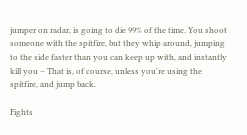jumper on radar, is going to die 99% of the time. You shoot someone with the spitfire, but they whip around, jumping to the side faster than you can keep up with, and instantly kill you – That is, of course, unless you're using the spitfire, and jump back.

Fights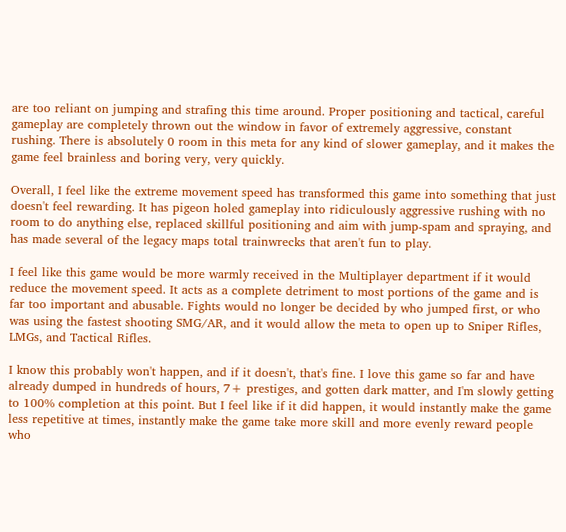are too reliant on jumping and strafing this time around. Proper positioning and tactical, careful gameplay are completely thrown out the window in favor of extremely aggressive, constant rushing. There is absolutely 0 room in this meta for any kind of slower gameplay, and it makes the game feel brainless and boring very, very quickly.

Overall, I feel like the extreme movement speed has transformed this game into something that just doesn't feel rewarding. It has pigeon holed gameplay into ridiculously aggressive rushing with no room to do anything else, replaced skillful positioning and aim with jump-spam and spraying, and has made several of the legacy maps total trainwrecks that aren't fun to play.

I feel like this game would be more warmly received in the Multiplayer department if it would reduce the movement speed. It acts as a complete detriment to most portions of the game and is far too important and abusable. Fights would no longer be decided by who jumped first, or who was using the fastest shooting SMG/AR, and it would allow the meta to open up to Sniper Rifles, LMGs, and Tactical Rifles.

I know this probably won't happen, and if it doesn't, that's fine. I love this game so far and have already dumped in hundreds of hours, 7+ prestiges, and gotten dark matter, and I'm slowly getting to 100% completion at this point. But I feel like if it did happen, it would instantly make the game less repetitive at times, instantly make the game take more skill and more evenly reward people who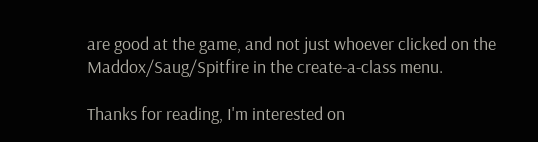are good at the game, and not just whoever clicked on the Maddox/Saug/Spitfire in the create-a-class menu.

Thanks for reading, I'm interested on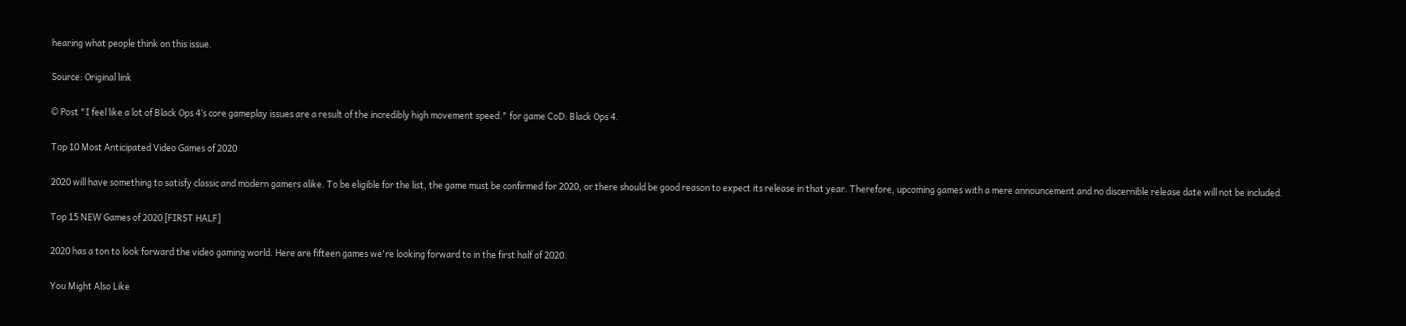hearing what people think on this issue.

Source: Original link

© Post "I feel like a lot of Black Ops 4’s core gameplay issues are a result of the incredibly high movement speed." for game CoD: Black Ops 4.

Top 10 Most Anticipated Video Games of 2020

2020 will have something to satisfy classic and modern gamers alike. To be eligible for the list, the game must be confirmed for 2020, or there should be good reason to expect its release in that year. Therefore, upcoming games with a mere announcement and no discernible release date will not be included.

Top 15 NEW Games of 2020 [FIRST HALF]

2020 has a ton to look forward the video gaming world. Here are fifteen games we're looking forward to in the first half of 2020.

You Might Also Like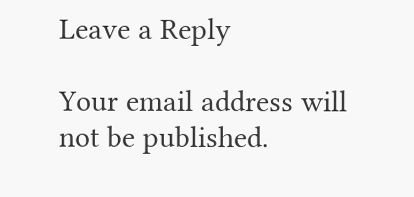Leave a Reply

Your email address will not be published.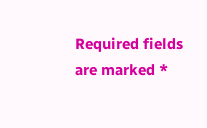Required fields are marked *